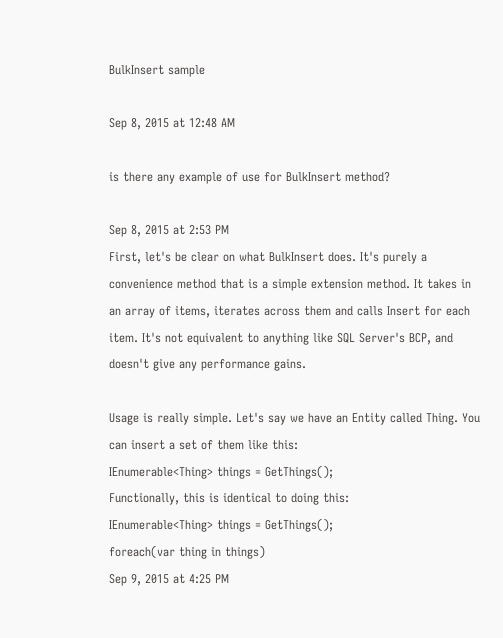BulkInsert sample

Sep 8, 2015 at 12:48 AM

is there any example of use for BulkInsert method?

Sep 8, 2015 at 2:53 PM
First, let's be clear on what BulkInsert does. It's purely a convenience method that is a simple extension method. It takes in an array of items, iterates across them and calls Insert for each item. It's not equivalent to anything like SQL Server's BCP, and doesn't give any performance gains.

Usage is really simple. Let's say we have an Entity called Thing. You can insert a set of them like this:
IEnumerable<Thing> things = GetThings();
Functionally, this is identical to doing this:
IEnumerable<Thing> things = GetThings();
foreach(var thing in things)
Sep 9, 2015 at 4:25 PM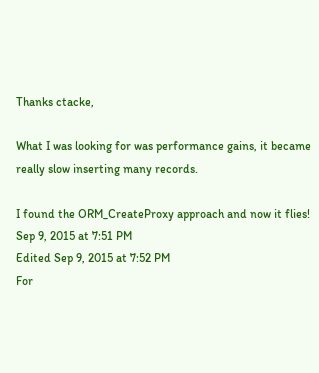Thanks ctacke,

What I was looking for was performance gains, it became really slow inserting many records.

I found the ORM_CreateProxy approach and now it flies!
Sep 9, 2015 at 7:51 PM
Edited Sep 9, 2015 at 7:52 PM
For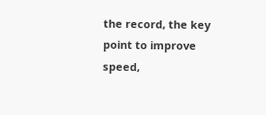the record, the key point to improve speed,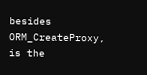besides ORM_CreateProxy, is the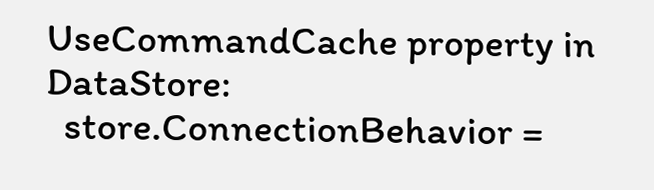UseCommandCache property in DataStore:
  store.ConnectionBehavior =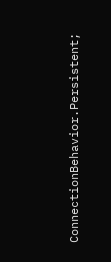ConnectionBehavior.Persistent;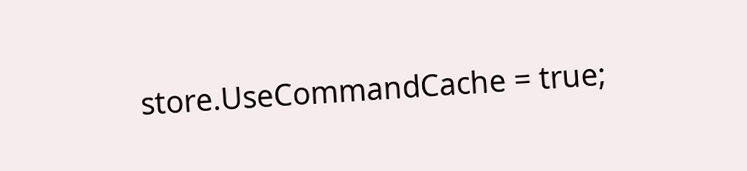store.UseCommandCache = true;